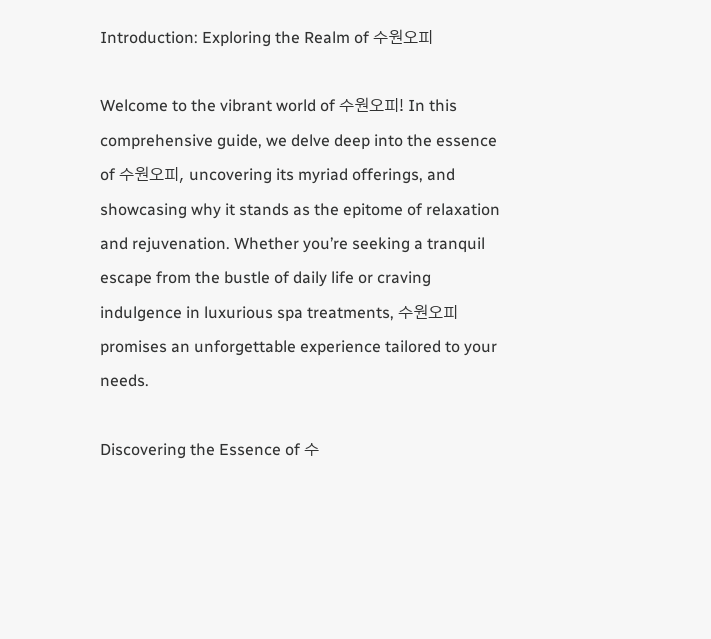Introduction: Exploring the Realm of 수원오피

Welcome to the vibrant world of 수원오피! In this comprehensive guide, we delve deep into the essence of 수원오피, uncovering its myriad offerings, and showcasing why it stands as the epitome of relaxation and rejuvenation. Whether you’re seeking a tranquil escape from the bustle of daily life or craving indulgence in luxurious spa treatments, 수원오피 promises an unforgettable experience tailored to your needs.

Discovering the Essence of 수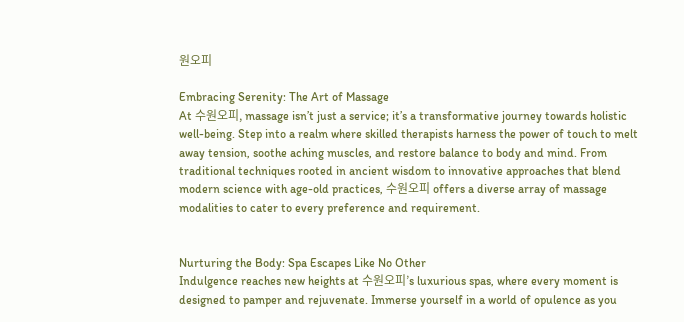원오피

Embracing Serenity: The Art of Massage
At 수원오피, massage isn’t just a service; it’s a transformative journey towards holistic well-being. Step into a realm where skilled therapists harness the power of touch to melt away tension, soothe aching muscles, and restore balance to body and mind. From traditional techniques rooted in ancient wisdom to innovative approaches that blend modern science with age-old practices, 수원오피 offers a diverse array of massage modalities to cater to every preference and requirement.


Nurturing the Body: Spa Escapes Like No Other
Indulgence reaches new heights at 수원오피’s luxurious spas, where every moment is designed to pamper and rejuvenate. Immerse yourself in a world of opulence as you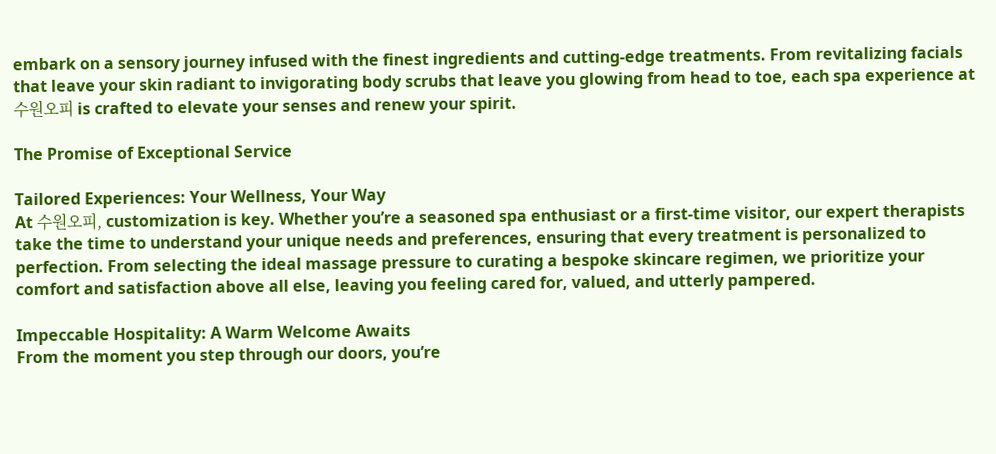embark on a sensory journey infused with the finest ingredients and cutting-edge treatments. From revitalizing facials that leave your skin radiant to invigorating body scrubs that leave you glowing from head to toe, each spa experience at 수원오피 is crafted to elevate your senses and renew your spirit.

The Promise of Exceptional Service

Tailored Experiences: Your Wellness, Your Way
At 수원오피, customization is key. Whether you’re a seasoned spa enthusiast or a first-time visitor, our expert therapists take the time to understand your unique needs and preferences, ensuring that every treatment is personalized to perfection. From selecting the ideal massage pressure to curating a bespoke skincare regimen, we prioritize your comfort and satisfaction above all else, leaving you feeling cared for, valued, and utterly pampered.

Impeccable Hospitality: A Warm Welcome Awaits
From the moment you step through our doors, you’re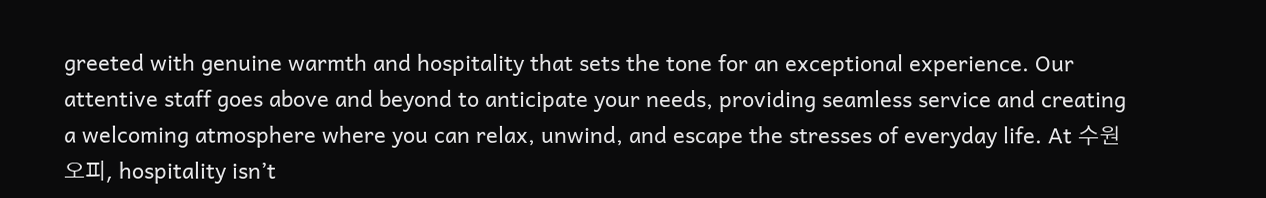greeted with genuine warmth and hospitality that sets the tone for an exceptional experience. Our attentive staff goes above and beyond to anticipate your needs, providing seamless service and creating a welcoming atmosphere where you can relax, unwind, and escape the stresses of everyday life. At 수원오피, hospitality isn’t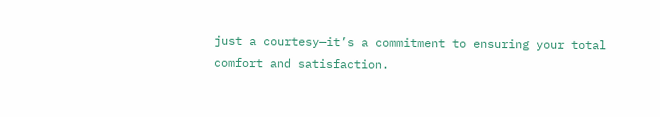just a courtesy—it’s a commitment to ensuring your total comfort and satisfaction.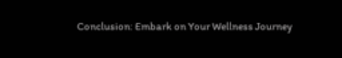Conclusion: Embark on Your Wellness Journey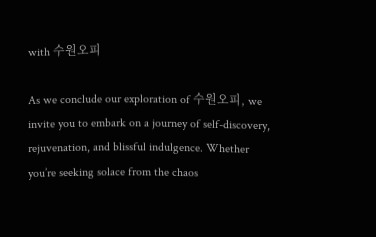with 수원오피

As we conclude our exploration of 수원오피, we invite you to embark on a journey of self-discovery, rejuvenation, and blissful indulgence. Whether you’re seeking solace from the chaos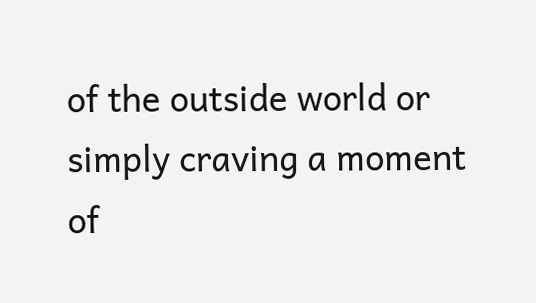of the outside world or simply craving a moment of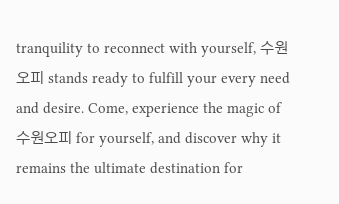tranquility to reconnect with yourself, 수원오피 stands ready to fulfill your every need and desire. Come, experience the magic of 수원오피 for yourself, and discover why it remains the ultimate destination for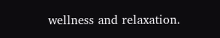wellness and relaxation.